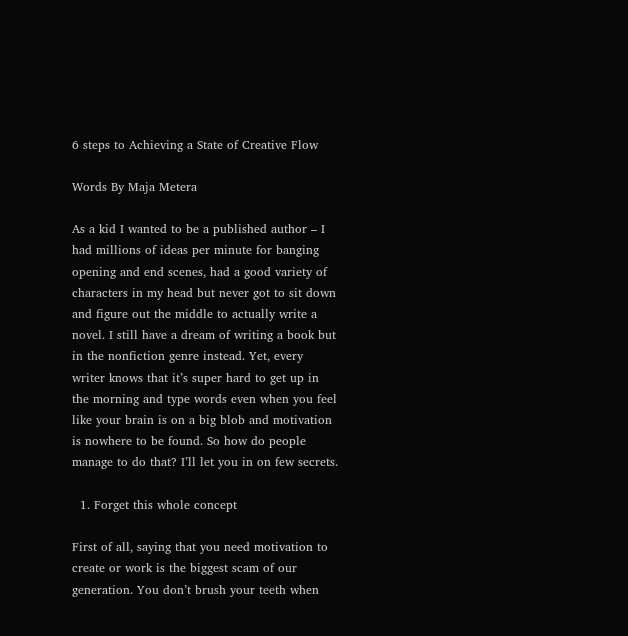6 steps to Achieving a State of Creative Flow

Words By Maja Metera

As a kid I wanted to be a published author – I had millions of ideas per minute for banging opening and end scenes, had a good variety of characters in my head but never got to sit down and figure out the middle to actually write a novel. I still have a dream of writing a book but in the nonfiction genre instead. Yet, every writer knows that it’s super hard to get up in the morning and type words even when you feel like your brain is on a big blob and motivation is nowhere to be found. So how do people manage to do that? I’ll let you in on few secrets.

  1. Forget this whole concept

First of all, saying that you need motivation to create or work is the biggest scam of our generation. You don’t brush your teeth when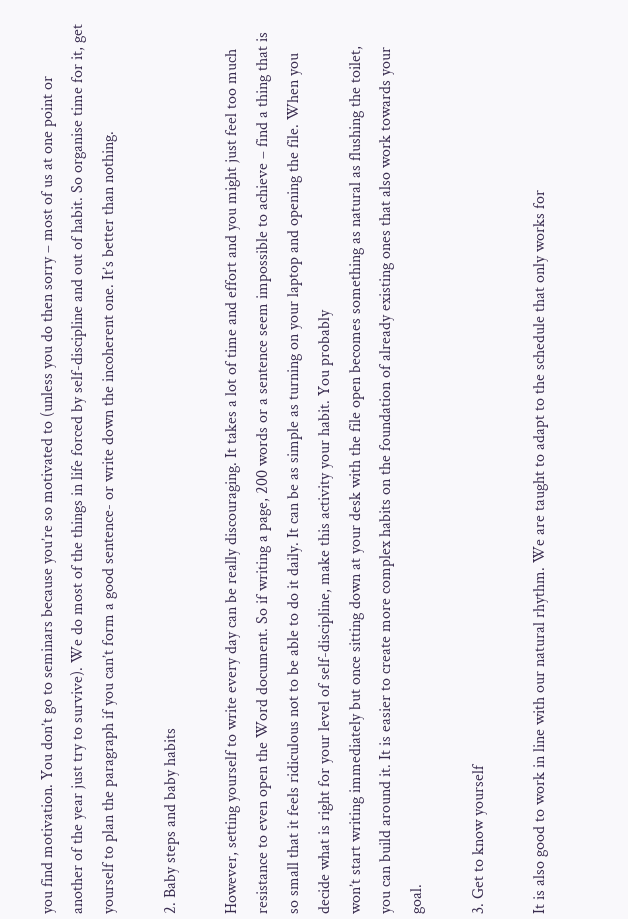you find motivation. You don’t go to seminars because you’re so motivated to (unless you do then sorry – most of us at one point or another of the year just try to survive). We do most of the things in life forced by self-discipline and out of habit. So organise time for it, get yourself to plan the paragraph if you can’t form a good sentence- or write down the incoherent one. It’s better than nothing.

2. Baby steps and baby habits

However, setting yourself to write every day can be really discouraging. It takes a lot of time and effort and you might just feel too much resistance to even open the Word document. So if writing a page, 200 words or a sentence seem impossible to achieve – find a thing that is so small that it feels ridiculous not to be able to do it daily. It can be as simple as turning on your laptop and opening the file. When you decide what is right for your level of self-discipline, make this activity your habit. You probably
won’t start writing immediately but once sitting down at your desk with the file open becomes something as natural as flushing the toilet, you can build around it. It is easier to create more complex habits on the foundation of already existing ones that also work towards your goal.

3. Get to know yourself

It is also good to work in line with our natural rhythm. We are taught to adapt to the schedule that only works for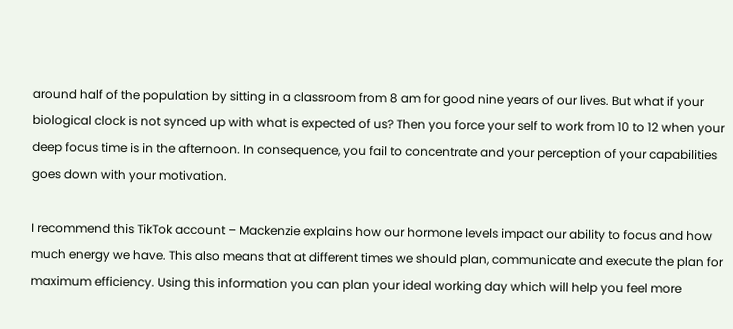around half of the population by sitting in a classroom from 8 am for good nine years of our lives. But what if your biological clock is not synced up with what is expected of us? Then you force your self to work from 10 to 12 when your deep focus time is in the afternoon. In consequence, you fail to concentrate and your perception of your capabilities goes down with your motivation.

I recommend this TikTok account – Mackenzie explains how our hormone levels impact our ability to focus and how much energy we have. This also means that at different times we should plan, communicate and execute the plan for maximum efficiency. Using this information you can plan your ideal working day which will help you feel more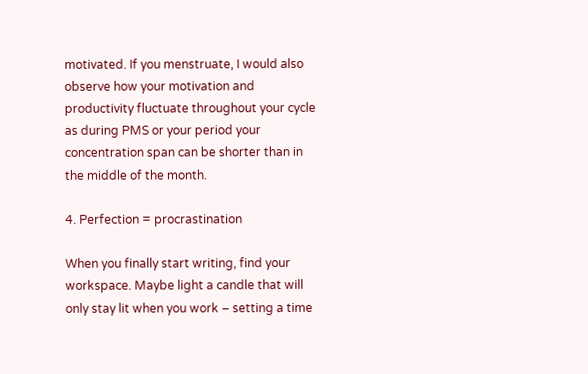motivated. If you menstruate, I would also observe how your motivation and productivity fluctuate throughout your cycle as during PMS or your period your concentration span can be shorter than in the middle of the month.

4. Perfection = procrastination

When you finally start writing, find your workspace. Maybe light a candle that will only stay lit when you work – setting a time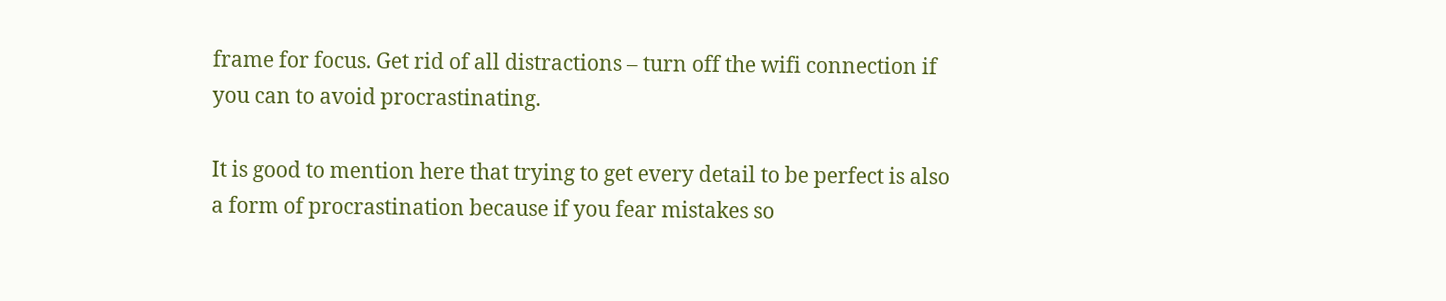frame for focus. Get rid of all distractions – turn off the wifi connection if you can to avoid procrastinating.

It is good to mention here that trying to get every detail to be perfect is also a form of procrastination because if you fear mistakes so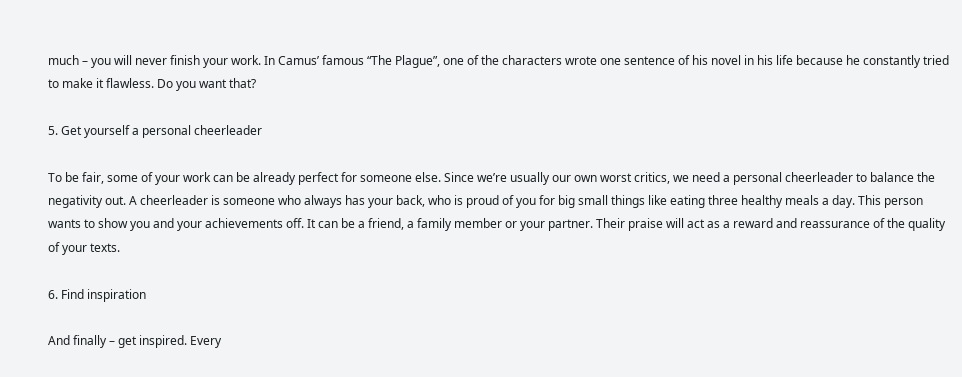much – you will never finish your work. In Camus’ famous “The Plague”, one of the characters wrote one sentence of his novel in his life because he constantly tried to make it flawless. Do you want that?

5. Get yourself a personal cheerleader

To be fair, some of your work can be already perfect for someone else. Since we’re usually our own worst critics, we need a personal cheerleader to balance the negativity out. A cheerleader is someone who always has your back, who is proud of you for big small things like eating three healthy meals a day. This person wants to show you and your achievements off. It can be a friend, a family member or your partner. Their praise will act as a reward and reassurance of the quality of your texts.

6. Find inspiration

And finally – get inspired. Every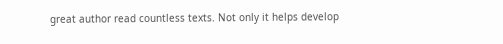great author read countless texts. Not only it helps develop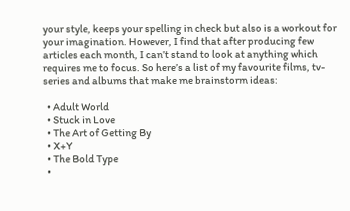your style, keeps your spelling in check but also is a workout for your imagination. However, I find that after producing few articles each month, I can’t stand to look at anything which requires me to focus. So here’s a list of my favourite films, tv-series and albums that make me brainstorm ideas:

  • Adult World
  • Stuck in Love
  • The Art of Getting By
  • X+Y
  • The Bold Type
  •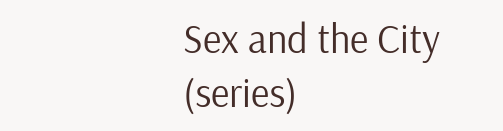Sex and the City (series)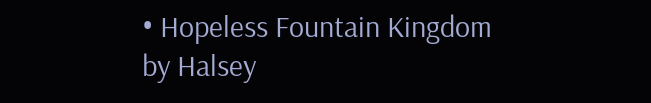• Hopeless Fountain Kingdom by Halsey